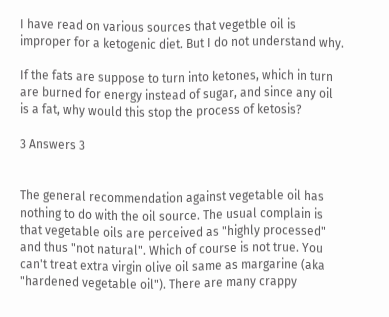I have read on various sources that vegetble oil is improper for a ketogenic diet. But I do not understand why.

If the fats are suppose to turn into ketones, which in turn are burned for energy instead of sugar, and since any oil is a fat, why would this stop the process of ketosis?

3 Answers 3


The general recommendation against vegetable oil has nothing to do with the oil source. The usual complain is that vegetable oils are perceived as "highly processed" and thus "not natural". Which of course is not true. You can't treat extra virgin olive oil same as margarine (aka "hardened vegetable oil"). There are many crappy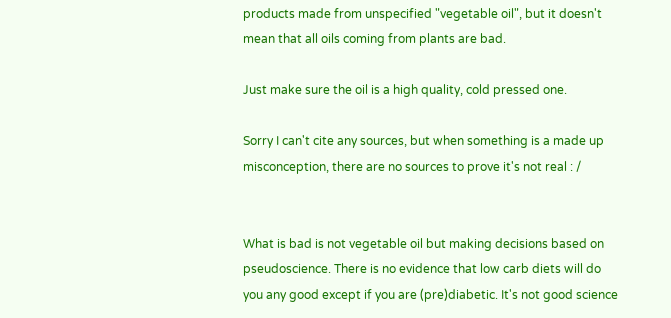products made from unspecified "vegetable oil", but it doesn't mean that all oils coming from plants are bad.

Just make sure the oil is a high quality, cold pressed one.

Sorry I can't cite any sources, but when something is a made up misconception, there are no sources to prove it's not real : /


What is bad is not vegetable oil but making decisions based on pseudoscience. There is no evidence that low carb diets will do you any good except if you are (pre)diabetic. It's not good science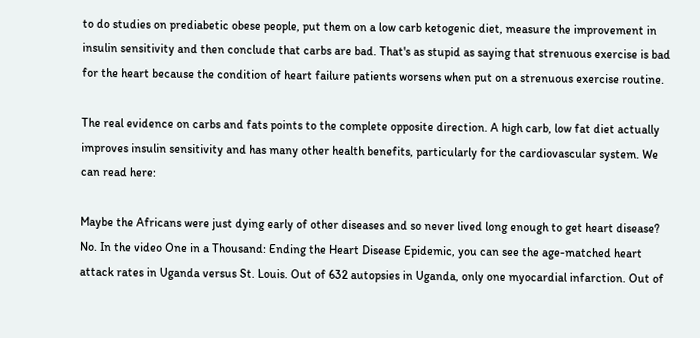to do studies on prediabetic obese people, put them on a low carb ketogenic diet, measure the improvement in insulin sensitivity and then conclude that carbs are bad. That's as stupid as saying that strenuous exercise is bad for the heart because the condition of heart failure patients worsens when put on a strenuous exercise routine.

The real evidence on carbs and fats points to the complete opposite direction. A high carb, low fat diet actually improves insulin sensitivity and has many other health benefits, particularly for the cardiovascular system. We can read here:

Maybe the Africans were just dying early of other diseases and so never lived long enough to get heart disease? No. In the video One in a Thousand: Ending the Heart Disease Epidemic, you can see the age-matched heart attack rates in Uganda versus St. Louis. Out of 632 autopsies in Uganda, only one myocardial infarction. Out of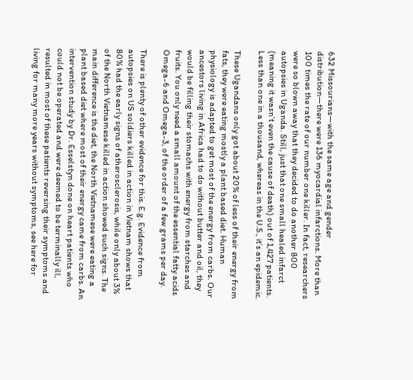632 Missourians—with the same age and gender distribution—there were 136 myocardial infarctions. More than 100 times the rate of our number one killer. In fact, researchers were so blown away that they decided to do another 800 autopsies in Uganda. Still, just that one small healed infarct (meaning it wasn’t even the cause of death) out of 1,427 patients. Less than one in a thousand, whereas in the U.S., it’s an epidemic.

These Ugandans only got about 20% of less of their energy from fats, they were eating mostly a plant based diet. Human physiology is adapted to get most of the energy from carbs. Our ancestors living in Africa had to do without butter and oil, they would be filling their stomachs with energy from starches and fruits. You only need a small amount of the essential fatty acids Omega-6 and Omega-3, of the order of a few grams per day.

There is plenty of other evidence for this. E.g. Evidence from autopsies on US soldiers killed in action in Vietnam shows that 80% had the early signs of atherosclerosis, while only about 3% of the North Vietnamese killed in action showed such signs. The main difference is the diet, the North Vietnamese were eating a plant based diet where most of their energy came from carbs. An intervention study by Dr. Esselstyn done on heart patients who could not be operated and were deemed to be terminally ill, resulted in most of these patients reversing their symptoms and living for many more years without symptoms, see here for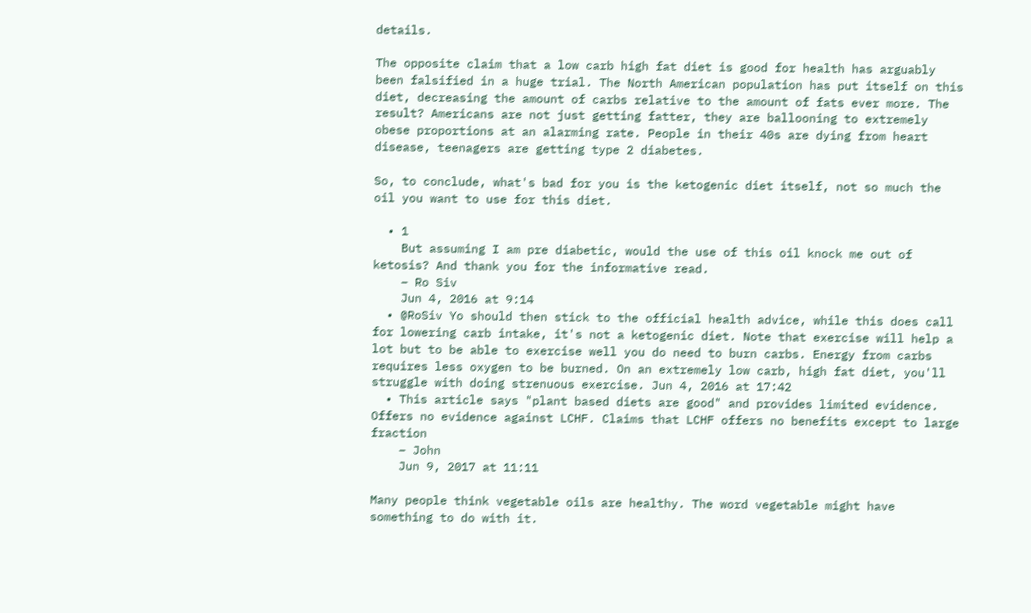details.

The opposite claim that a low carb high fat diet is good for health has arguably been falsified in a huge trial. The North American population has put itself on this diet, decreasing the amount of carbs relative to the amount of fats ever more. The result? Americans are not just getting fatter, they are ballooning to extremely obese proportions at an alarming rate. People in their 40s are dying from heart disease, teenagers are getting type 2 diabetes.

So, to conclude, what's bad for you is the ketogenic diet itself, not so much the oil you want to use for this diet.

  • 1
    But assuming I am pre diabetic, would the use of this oil knock me out of ketosis? And thank you for the informative read.
    – Ro Siv
    Jun 4, 2016 at 9:14
  • @RoSiv Yo should then stick to the official health advice, while this does call for lowering carb intake, it's not a ketogenic diet. Note that exercise will help a lot but to be able to exercise well you do need to burn carbs. Energy from carbs requires less oxygen to be burned. On an extremely low carb, high fat diet, you'll struggle with doing strenuous exercise. Jun 4, 2016 at 17:42
  • This article says "plant based diets are good" and provides limited evidence. Offers no evidence against LCHF. Claims that LCHF offers no benefits except to large fraction
    – John
    Jun 9, 2017 at 11:11

Many people think vegetable oils are healthy. The word vegetable might have something to do with it.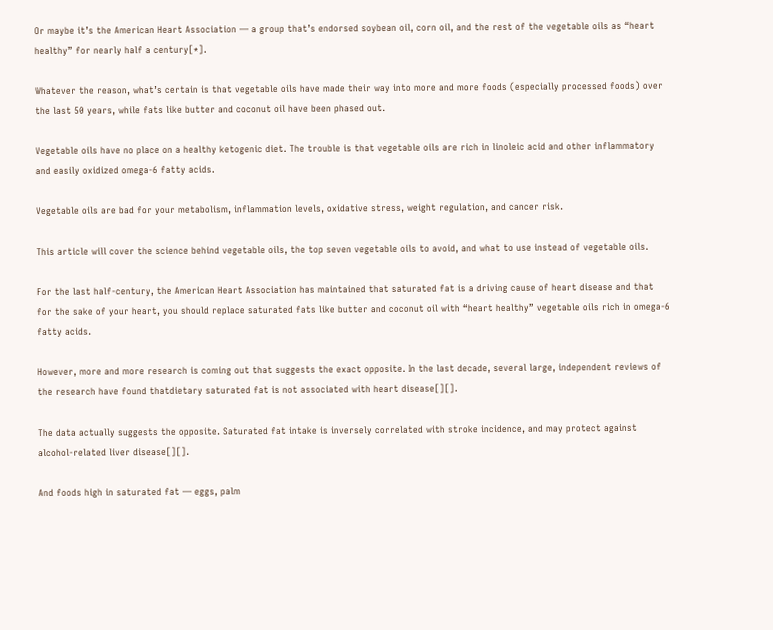Or maybe it’s the American Heart Association — a group that’s endorsed soybean oil, corn oil, and the rest of the vegetable oils as “heart healthy” for nearly half a century[*].

Whatever the reason, what’s certain is that vegetable oils have made their way into more and more foods (especially processed foods) over the last 50 years, while fats like butter and coconut oil have been phased out.

Vegetable oils have no place on a healthy ketogenic diet. The trouble is that vegetable oils are rich in linoleic acid and other inflammatory and easily oxidized omega-6 fatty acids.

Vegetable oils are bad for your metabolism, inflammation levels, oxidative stress, weight regulation, and cancer risk.

This article will cover the science behind vegetable oils, the top seven vegetable oils to avoid, and what to use instead of vegetable oils.

For the last half-century, the American Heart Association has maintained that saturated fat is a driving cause of heart disease and that for the sake of your heart, you should replace saturated fats like butter and coconut oil with “heart healthy” vegetable oils rich in omega-6 fatty acids.

However, more and more research is coming out that suggests the exact opposite. In the last decade, several large, independent reviews of the research have found thatdietary saturated fat is not associated with heart disease[][].

The data actually suggests the opposite. Saturated fat intake is inversely correlated with stroke incidence, and may protect against alcohol-related liver disease[][].

And foods high in saturated fat — eggs, palm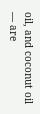oil, and coconut oil — are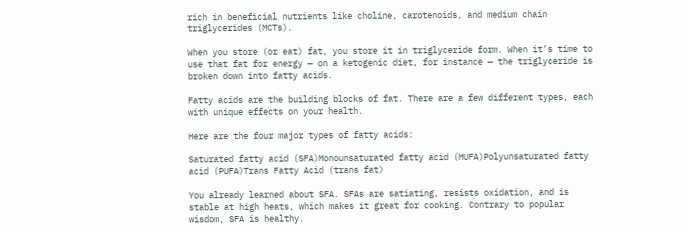rich in beneficial nutrients like choline, carotenoids, and medium chain triglycerides (MCTs).

When you store (or eat) fat, you store it in triglyceride form. When it’s time to use that fat for energy — on a ketogenic diet, for instance — the triglyceride is broken down into fatty acids.

Fatty acids are the building blocks of fat. There are a few different types, each with unique effects on your health.

Here are the four major types of fatty acids:

Saturated fatty acid (SFA)Monounsaturated fatty acid (MUFA)Polyunsaturated fatty acid (PUFA)Trans Fatty Acid (trans fat)

You already learned about SFA. SFAs are satiating, resists oxidation, and is stable at high heats, which makes it great for cooking. Contrary to popular wisdom, SFA is healthy.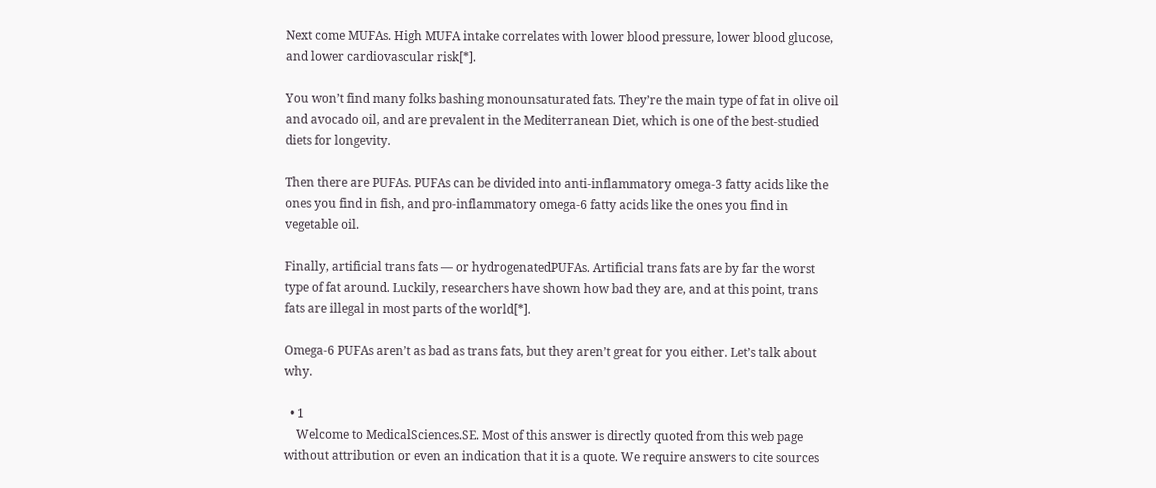Next come MUFAs. High MUFA intake correlates with lower blood pressure, lower blood glucose, and lower cardiovascular risk[*].

You won’t find many folks bashing monounsaturated fats. They’re the main type of fat in olive oil and avocado oil, and are prevalent in the Mediterranean Diet, which is one of the best-studied diets for longevity.

Then there are PUFAs. PUFAs can be divided into anti-inflammatory omega-3 fatty acids like the ones you find in fish, and pro-inflammatory omega-6 fatty acids like the ones you find in vegetable oil.

Finally, artificial trans fats — or hydrogenatedPUFAs. Artificial trans fats are by far the worst type of fat around. Luckily, researchers have shown how bad they are, and at this point, trans fats are illegal in most parts of the world[*].

Omega-6 PUFAs aren’t as bad as trans fats, but they aren’t great for you either. Let’s talk about why.

  • 1
    Welcome to MedicalSciences.SE. Most of this answer is directly quoted from this web page without attribution or even an indication that it is a quote. We require answers to cite sources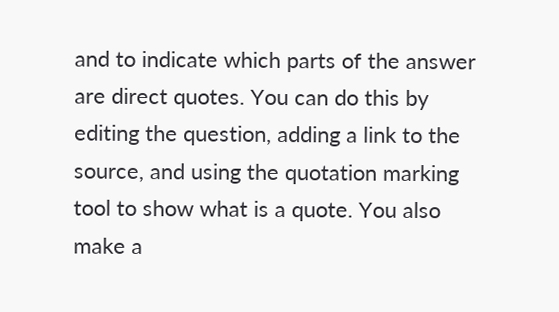and to indicate which parts of the answer are direct quotes. You can do this by editing the question, adding a link to the source, and using the quotation marking tool to show what is a quote. You also make a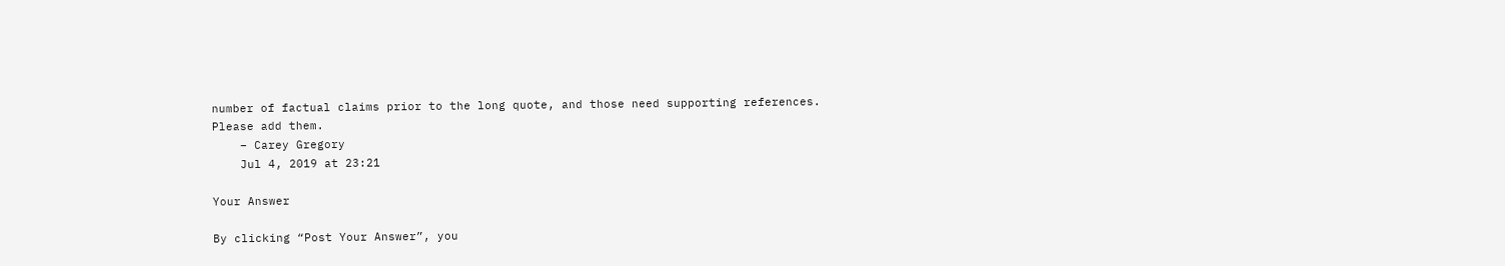number of factual claims prior to the long quote, and those need supporting references. Please add them.
    – Carey Gregory
    Jul 4, 2019 at 23:21

Your Answer

By clicking “Post Your Answer”, you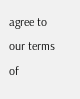agree to our terms of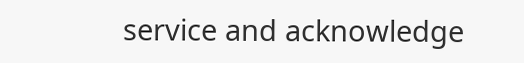service and acknowledge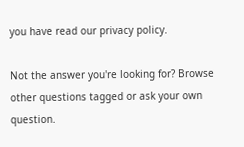you have read our privacy policy.

Not the answer you're looking for? Browse other questions tagged or ask your own question.